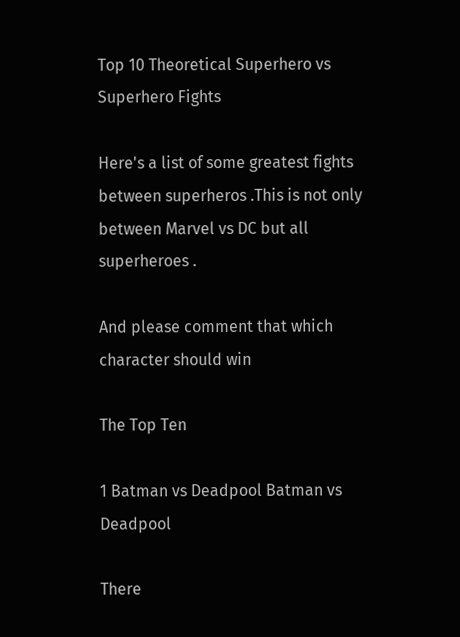Top 10 Theoretical Superhero vs Superhero Fights

Here's a list of some greatest fights between superheros .This is not only between Marvel vs DC but all superheroes .

And please comment that which character should win

The Top Ten

1 Batman vs Deadpool Batman vs Deadpool

There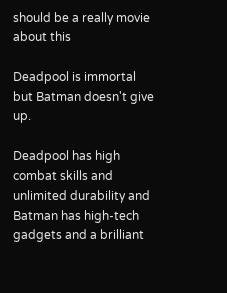should be a really movie about this

Deadpool is immortal but Batman doesn't give up.

Deadpool has high combat skills and unlimited durability and Batman has high-tech gadgets and a brilliant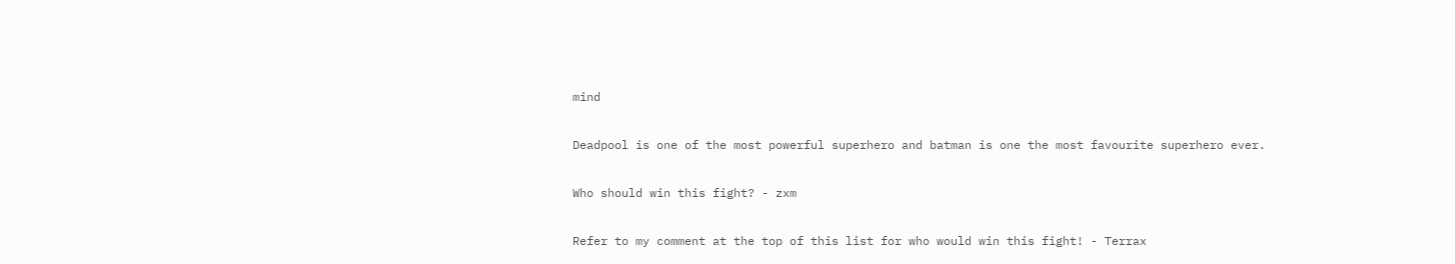mind

Deadpool is one of the most powerful superhero and batman is one the most favourite superhero ever.

Who should win this fight? - zxm

Refer to my comment at the top of this list for who would win this fight! - Terrax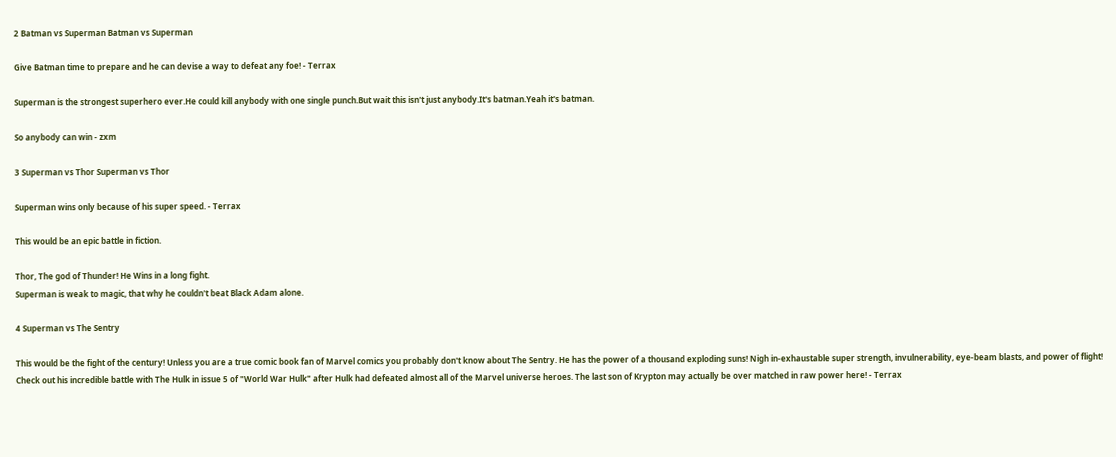2 Batman vs Superman Batman vs Superman

Give Batman time to prepare and he can devise a way to defeat any foe! - Terrax

Superman is the strongest superhero ever.He could kill anybody with one single punch.But wait this isn't just anybody.It's batman.Yeah it's batman.

So anybody can win - zxm

3 Superman vs Thor Superman vs Thor

Superman wins only because of his super speed. - Terrax

This would be an epic battle in fiction.

Thor, The god of Thunder! He Wins in a long fight.
Superman is weak to magic, that why he couldn't beat Black Adam alone.

4 Superman vs The Sentry

This would be the fight of the century! Unless you are a true comic book fan of Marvel comics you probably don't know about The Sentry. He has the power of a thousand exploding suns! Nigh in-exhaustable super strength, invulnerability, eye-beam blasts, and power of flight! Check out his incredible battle with The Hulk in issue 5 of "World War Hulk" after Hulk had defeated almost all of the Marvel universe heroes. The last son of Krypton may actually be over matched in raw power here! - Terrax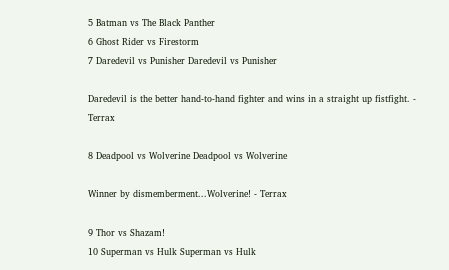5 Batman vs The Black Panther
6 Ghost Rider vs Firestorm
7 Daredevil vs Punisher Daredevil vs Punisher

Daredevil is the better hand-to-hand fighter and wins in a straight up fistfight. - Terrax

8 Deadpool vs Wolverine Deadpool vs Wolverine

Winner by dismemberment...Wolverine! - Terrax

9 Thor vs Shazam!
10 Superman vs Hulk Superman vs Hulk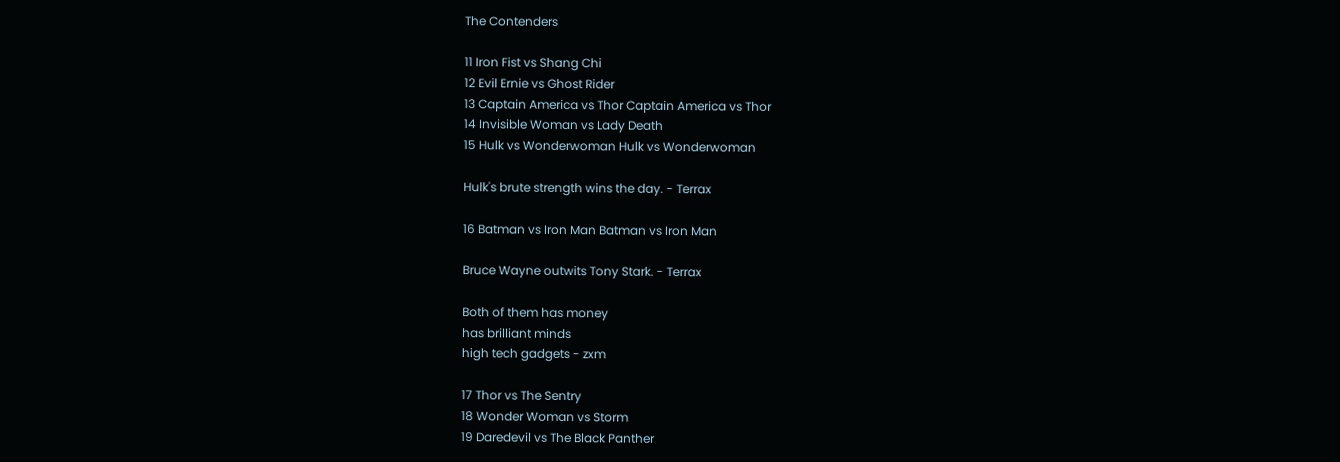The Contenders

11 Iron Fist vs Shang Chi
12 Evil Ernie vs Ghost Rider
13 Captain America vs Thor Captain America vs Thor
14 Invisible Woman vs Lady Death
15 Hulk vs Wonderwoman Hulk vs Wonderwoman

Hulk's brute strength wins the day. - Terrax

16 Batman vs Iron Man Batman vs Iron Man

Bruce Wayne outwits Tony Stark. - Terrax

Both of them has money
has brilliant minds
high tech gadgets - zxm

17 Thor vs The Sentry
18 Wonder Woman vs Storm
19 Daredevil vs The Black Panther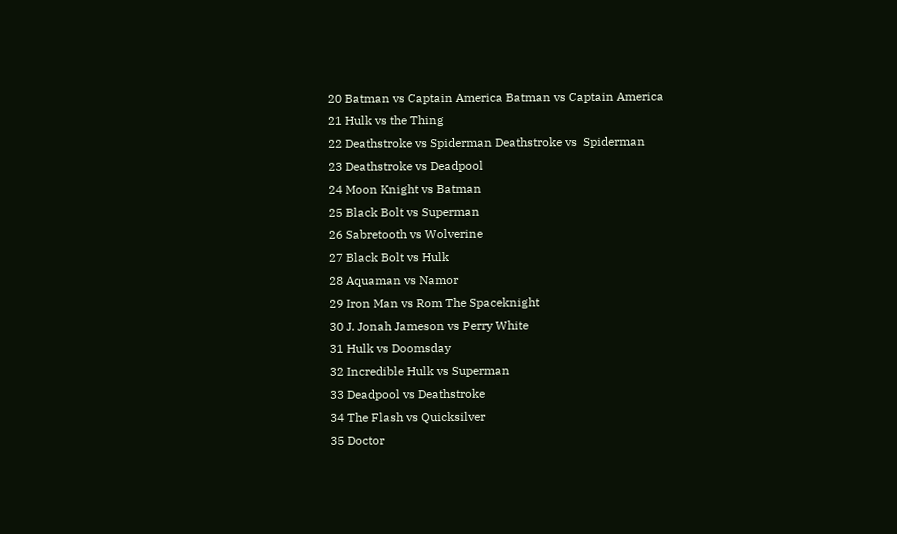20 Batman vs Captain America Batman vs Captain America
21 Hulk vs the Thing
22 Deathstroke vs Spiderman Deathstroke vs  Spiderman
23 Deathstroke vs Deadpool
24 Moon Knight vs Batman
25 Black Bolt vs Superman
26 Sabretooth vs Wolverine
27 Black Bolt vs Hulk
28 Aquaman vs Namor
29 Iron Man vs Rom The Spaceknight
30 J. Jonah Jameson vs Perry White
31 Hulk vs Doomsday
32 Incredible Hulk vs Superman
33 Deadpool vs Deathstroke
34 The Flash vs Quicksilver
35 Doctor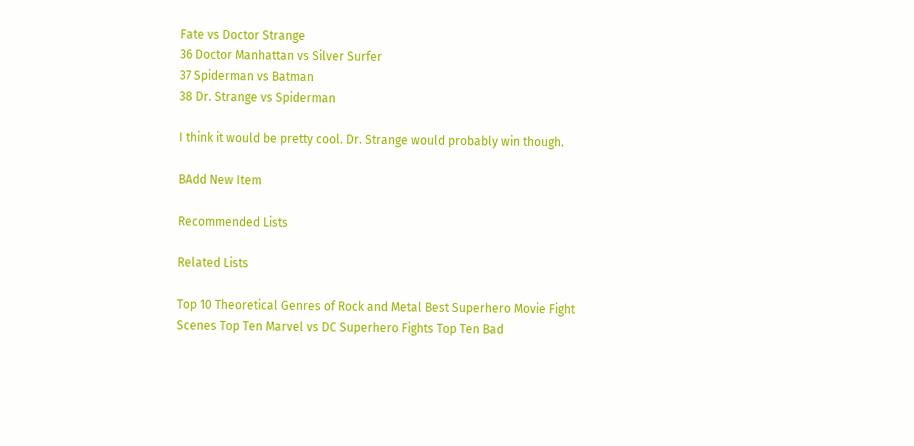Fate vs Doctor Strange
36 Doctor Manhattan vs Silver Surfer
37 Spiderman vs Batman
38 Dr. Strange vs Spiderman

I think it would be pretty cool. Dr. Strange would probably win though.

BAdd New Item

Recommended Lists

Related Lists

Top 10 Theoretical Genres of Rock and Metal Best Superhero Movie Fight Scenes Top Ten Marvel vs DC Superhero Fights Top Ten Bad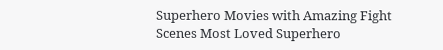Superhero Movies with Amazing Fight Scenes Most Loved Superhero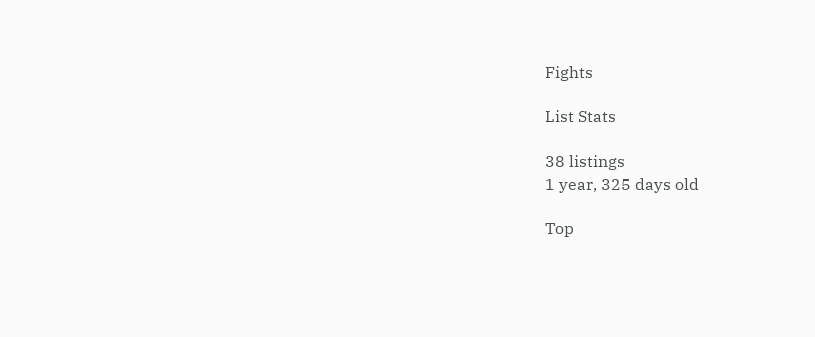Fights

List Stats

38 listings
1 year, 325 days old

Top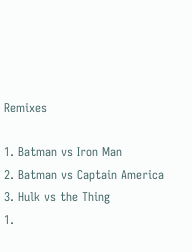Remixes

1. Batman vs Iron Man
2. Batman vs Captain America
3. Hulk vs the Thing
1.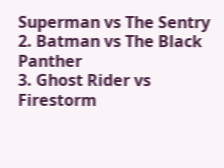Superman vs The Sentry
2. Batman vs The Black Panther
3. Ghost Rider vs Firestorm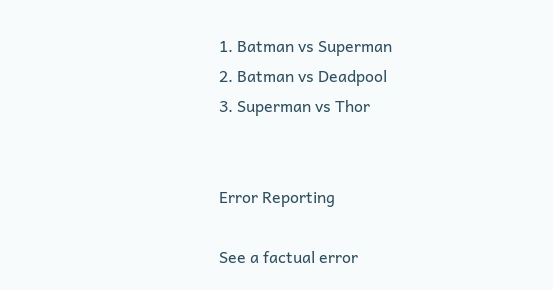1. Batman vs Superman
2. Batman vs Deadpool
3. Superman vs Thor


Error Reporting

See a factual error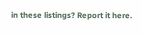in these listings? Report it here.